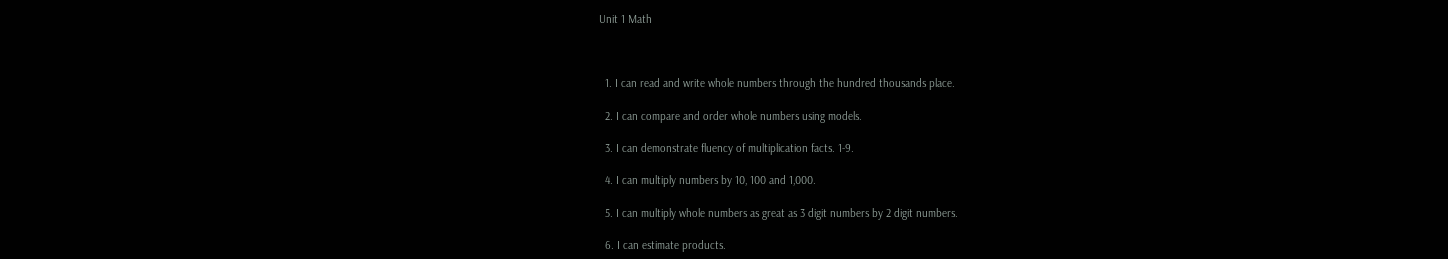Unit 1 Math



  1. I can read and write whole numbers through the hundred thousands place.

  2. I can compare and order whole numbers using models.

  3. I can demonstrate fluency of multiplication facts. 1-9.

  4. I can multiply numbers by 10, 100 and 1,000.

  5. I can multiply whole numbers as great as 3 digit numbers by 2 digit numbers.

  6. I can estimate products.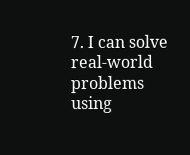7. I can solve real-world problems using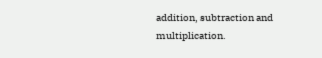addition, subtraction and multiplication.